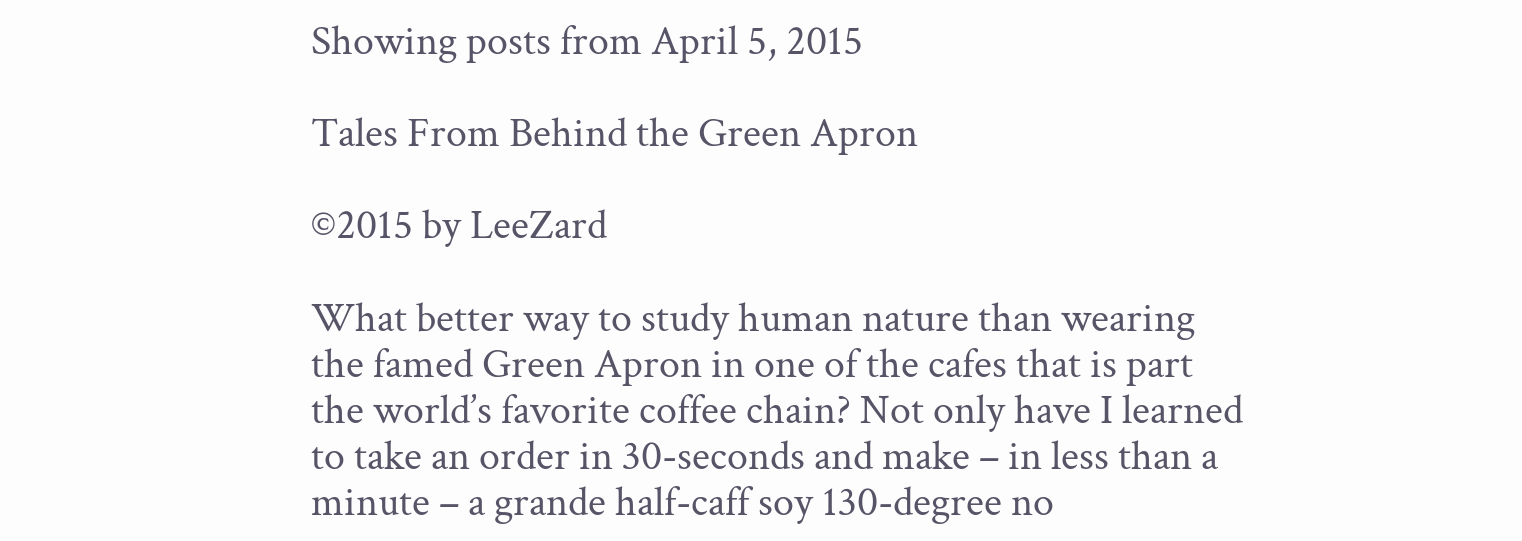Showing posts from April 5, 2015

Tales From Behind the Green Apron

©2015 by LeeZard

What better way to study human nature than wearing the famed Green Apron in one of the cafes that is part the world’s favorite coffee chain? Not only have I learned to take an order in 30-seconds and make – in less than a minute – a grande half-caff soy 130-degree no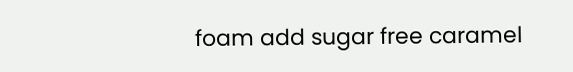foam add sugar free caramel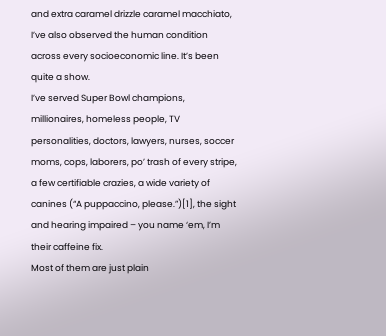and extra caramel drizzle caramel macchiato, I’ve also observed the human condition across every socioeconomic line. It’s been quite a show.
I’ve served Super Bowl champions, millionaires, homeless people, TV personalities, doctors, lawyers, nurses, soccer moms, cops, laborers, po’ trash of every stripe, a few certifiable crazies, a wide variety of canines (“A puppaccino, please.”)[1], the sight and hearing impaired – you name ‘em, I’m their caffeine fix.
Most of them are just plain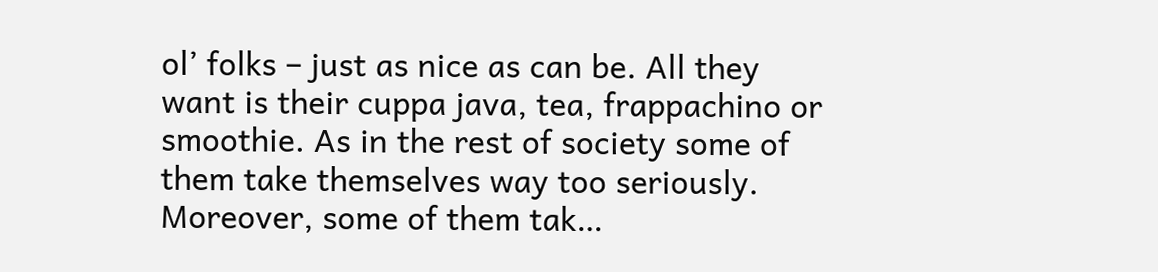ol’ folks – just as nice as can be. All they want is their cuppa java, tea, frappachino or smoothie. As in the rest of society some of them take themselves way too seriously. Moreover, some of them tak…